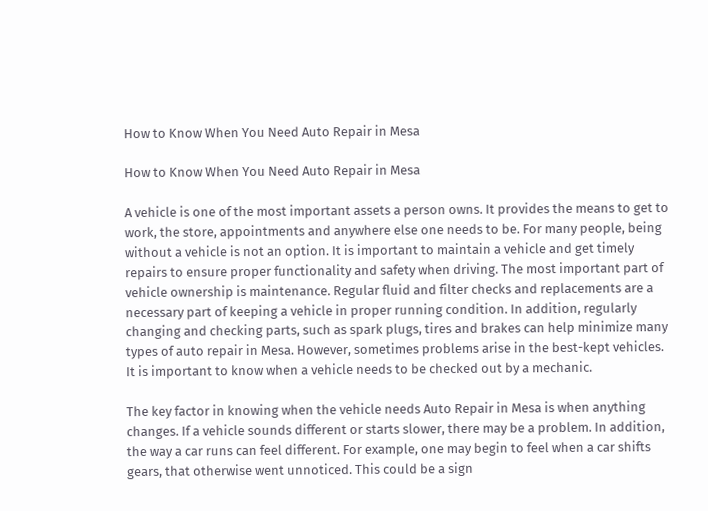How to Know When You Need Auto Repair in Mesa

How to Know When You Need Auto Repair in Mesa

A vehicle is one of the most important assets a person owns. It provides the means to get to work, the store, appointments and anywhere else one needs to be. For many people, being without a vehicle is not an option. It is important to maintain a vehicle and get timely repairs to ensure proper functionality and safety when driving. The most important part of vehicle ownership is maintenance. Regular fluid and filter checks and replacements are a necessary part of keeping a vehicle in proper running condition. In addition, regularly changing and checking parts, such as spark plugs, tires and brakes can help minimize many types of auto repair in Mesa. However, sometimes problems arise in the best-kept vehicles. It is important to know when a vehicle needs to be checked out by a mechanic.

The key factor in knowing when the vehicle needs Auto Repair in Mesa is when anything changes. If a vehicle sounds different or starts slower, there may be a problem. In addition, the way a car runs can feel different. For example, one may begin to feel when a car shifts gears, that otherwise went unnoticed. This could be a sign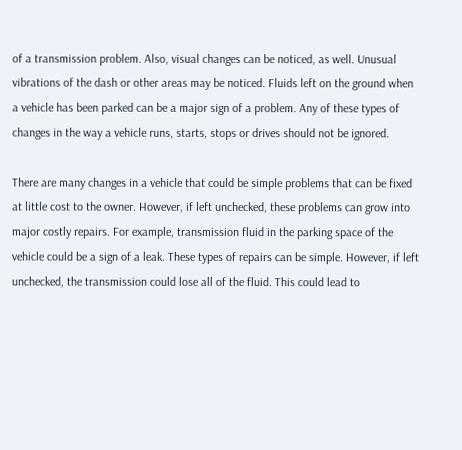of a transmission problem. Also, visual changes can be noticed, as well. Unusual vibrations of the dash or other areas may be noticed. Fluids left on the ground when a vehicle has been parked can be a major sign of a problem. Any of these types of changes in the way a vehicle runs, starts, stops or drives should not be ignored.

There are many changes in a vehicle that could be simple problems that can be fixed at little cost to the owner. However, if left unchecked, these problems can grow into major costly repairs. For example, transmission fluid in the parking space of the vehicle could be a sign of a leak. These types of repairs can be simple. However, if left unchecked, the transmission could lose all of the fluid. This could lead to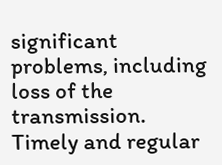significant problems, including loss of the transmission. Timely and regular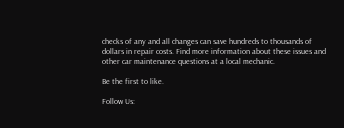checks of any and all changes can save hundreds to thousands of dollars in repair costs. Find more information about these issues and other car maintenance questions at a local mechanic.

Be the first to like.

Follow Us: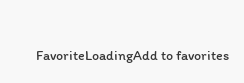FavoriteLoadingAdd to favorites